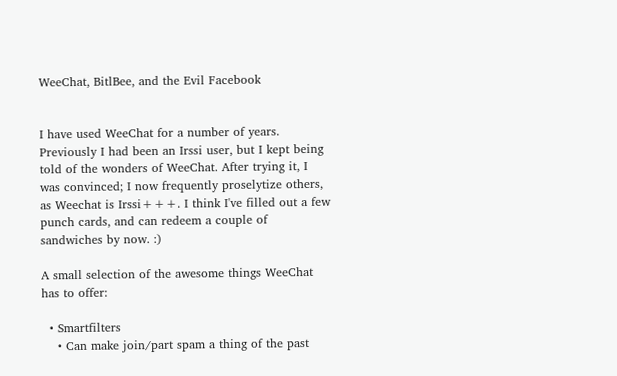WeeChat, BitlBee, and the Evil Facebook


I have used WeeChat for a number of years. Previously I had been an Irssi user, but I kept being told of the wonders of WeeChat. After trying it, I was convinced; I now frequently proselytize others, as Weechat is Irssi+++. I think I've filled out a few punch cards, and can redeem a couple of sandwiches by now. :)

A small selection of the awesome things WeeChat has to offer:

  • Smartfilters
    • Can make join/part spam a thing of the past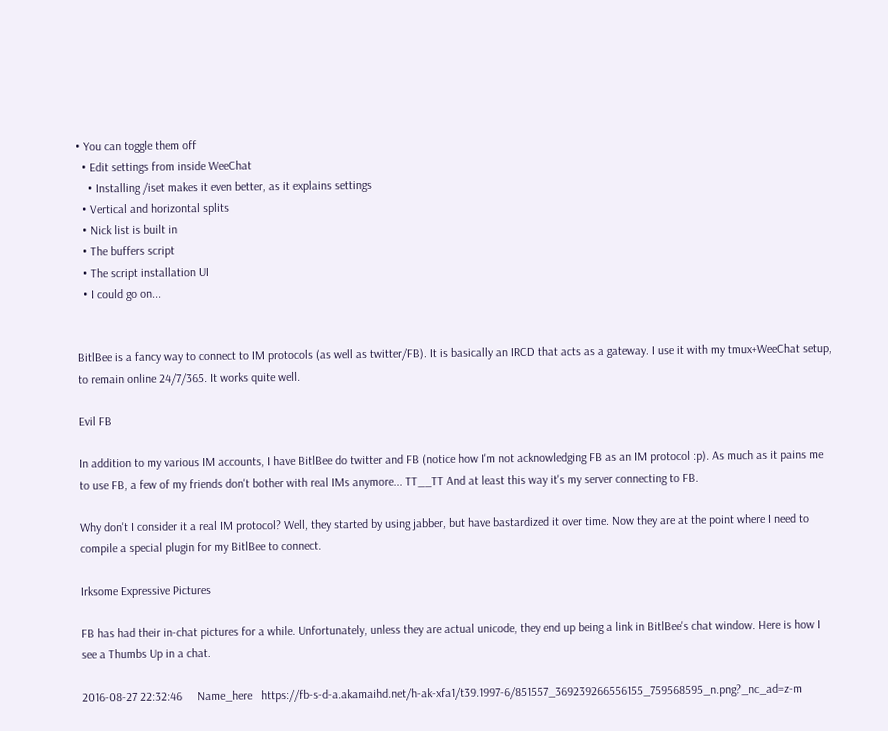• You can toggle them off
  • Edit settings from inside WeeChat
    • Installing /iset makes it even better, as it explains settings
  • Vertical and horizontal splits
  • Nick list is built in
  • The buffers script
  • The script installation UI
  • I could go on...


BitlBee is a fancy way to connect to IM protocols (as well as twitter/FB). It is basically an IRCD that acts as a gateway. I use it with my tmux+WeeChat setup, to remain online 24/7/365. It works quite well.

Evil FB

In addition to my various IM accounts, I have BitlBee do twitter and FB (notice how I'm not acknowledging FB as an IM protocol :p). As much as it pains me to use FB, a few of my friends don't bother with real IMs anymore... TT__TT And at least this way it's my server connecting to FB.

Why don't I consider it a real IM protocol? Well, they started by using jabber, but have bastardized it over time. Now they are at the point where I need to compile a special plugin for my BitlBee to connect.

Irksome Expressive Pictures

FB has had their in-chat pictures for a while. Unfortunately, unless they are actual unicode, they end up being a link in BitlBee's chat window. Here is how I see a Thumbs Up in a chat.

2016-08-27 22:32:46     Name_here   https://fb-s-d-a.akamaihd.net/h-ak-xfa1/t39.1997-6/851557_369239266556155_759568595_n.png?_nc_ad=z-m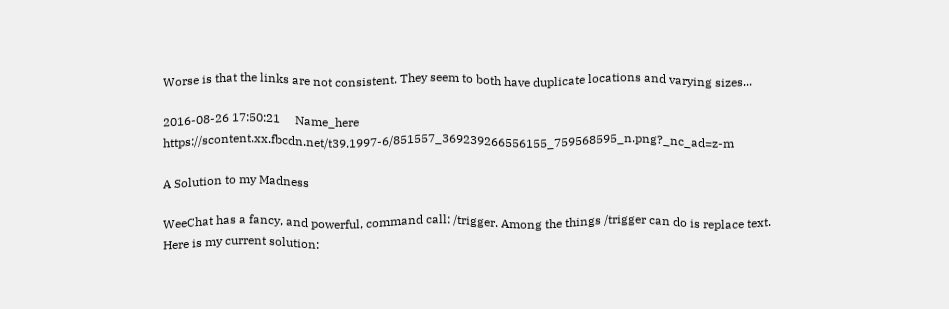Worse is that the links are not consistent. They seem to both have duplicate locations and varying sizes...

2016-08-26 17:50:21     Name_here   https://scontent.xx.fbcdn.net/t39.1997-6/851557_369239266556155_759568595_n.png?_nc_ad=z-m

A Solution to my Madness

WeeChat has a fancy, and powerful, command call: /trigger. Among the things /trigger can do is replace text. Here is my current solution: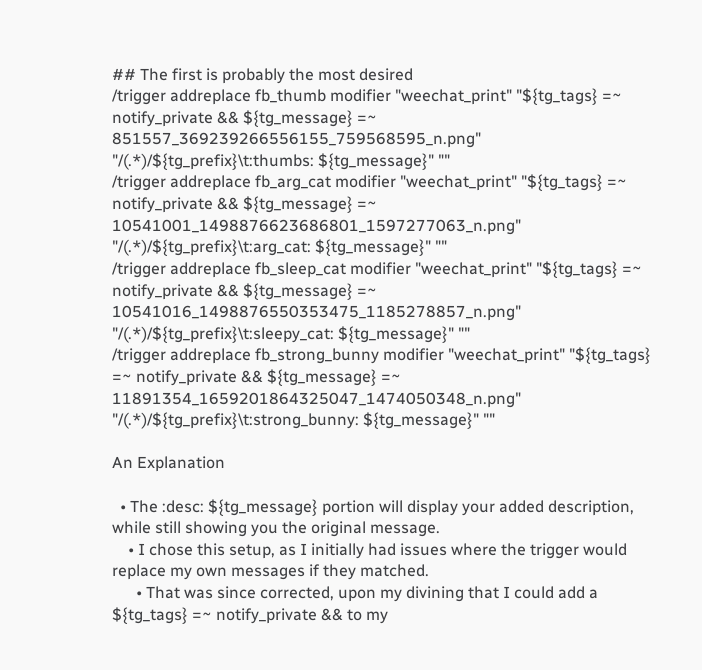## The first is probably the most desired
/trigger addreplace fb_thumb modifier "weechat_print" "${tg_tags} =~ notify_private && ${tg_message} =~ 851557_369239266556155_759568595_n.png" "/(.*)/${tg_prefix}\t:thumbs: ${tg_message}" ""
/trigger addreplace fb_arg_cat modifier "weechat_print" "${tg_tags} =~ notify_private && ${tg_message} =~ 10541001_1498876623686801_1597277063_n.png" "/(.*)/${tg_prefix}\t:arg_cat: ${tg_message}" ""
/trigger addreplace fb_sleep_cat modifier "weechat_print" "${tg_tags} =~ notify_private && ${tg_message} =~ 10541016_1498876550353475_1185278857_n.png" "/(.*)/${tg_prefix}\t:sleepy_cat: ${tg_message}" ""
/trigger addreplace fb_strong_bunny modifier "weechat_print" "${tg_tags} =~ notify_private && ${tg_message} =~ 11891354_1659201864325047_1474050348_n.png" "/(.*)/${tg_prefix}\t:strong_bunny: ${tg_message}" ""

An Explanation

  • The :desc: ${tg_message} portion will display your added description, while still showing you the original message.
    • I chose this setup, as I initially had issues where the trigger would replace my own messages if they matched.
      • That was since corrected, upon my divining that I could add a ${tg_tags} =~ notify_private && to my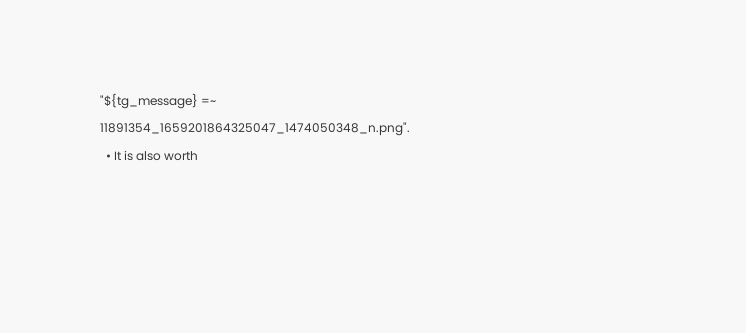"${tg_message} =~ 11891354_1659201864325047_1474050348_n.png".
  • It is also worth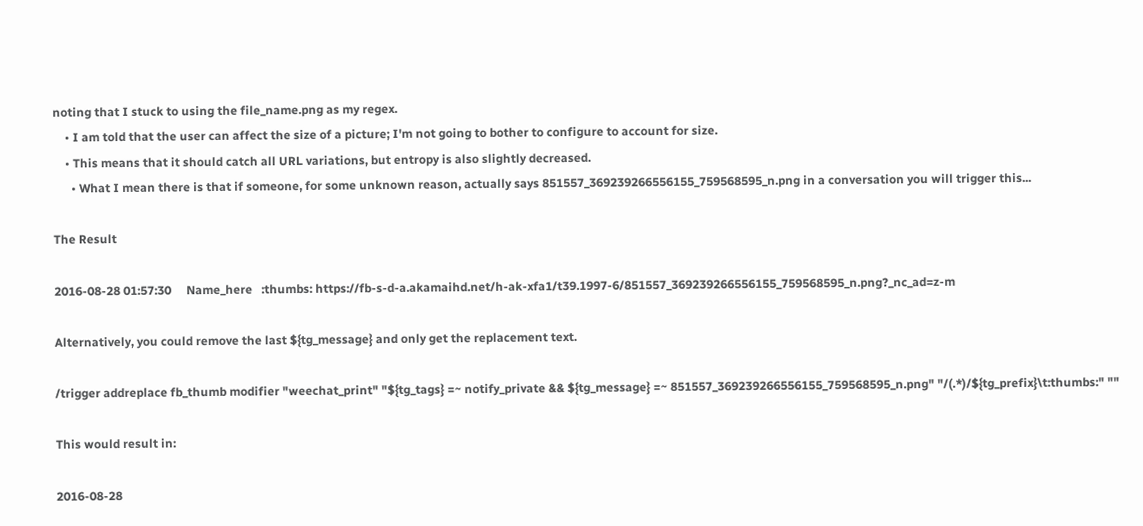noting that I stuck to using the file_name.png as my regex.
    • I am told that the user can affect the size of a picture; I'm not going to bother to configure to account for size.
    • This means that it should catch all URL variations, but entropy is also slightly decreased.
      • What I mean there is that if someone, for some unknown reason, actually says 851557_369239266556155_759568595_n.png in a conversation you will trigger this...

The Result

2016-08-28 01:57:30     Name_here   :thumbs: https://fb-s-d-a.akamaihd.net/h-ak-xfa1/t39.1997-6/851557_369239266556155_759568595_n.png?_nc_ad=z-m

Alternatively, you could remove the last ${tg_message} and only get the replacement text.

/trigger addreplace fb_thumb modifier "weechat_print" "${tg_tags} =~ notify_private && ${tg_message} =~ 851557_369239266556155_759568595_n.png" "/(.*)/${tg_prefix}\t:thumbs:" ""

This would result in:

2016-08-28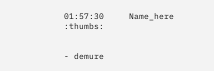01:57:30     Name_here   :thumbs:


- demure